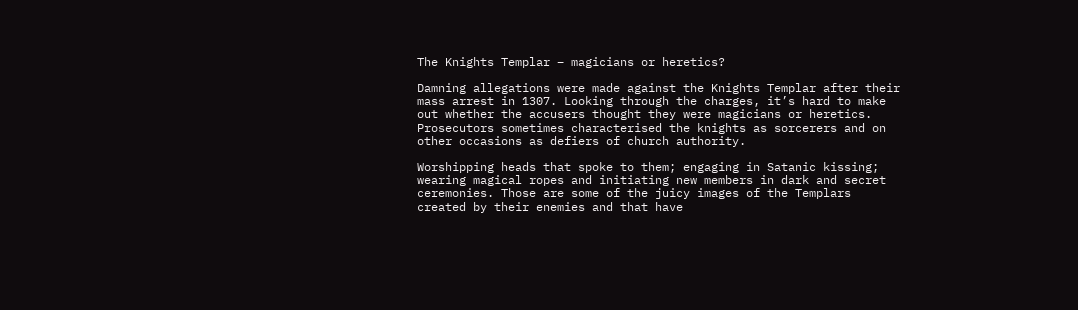The Knights Templar – magicians or heretics?

Damning allegations were made against the Knights Templar after their mass arrest in 1307. Looking through the charges, it’s hard to make out whether the accusers thought they were magicians or heretics. Prosecutors sometimes characterised the knights as sorcerers and on other occasions as defiers of church authority.

Worshipping heads that spoke to them; engaging in Satanic kissing; wearing magical ropes and initiating new members in dark and secret ceremonies. Those are some of the juicy images of the Templars created by their enemies and that have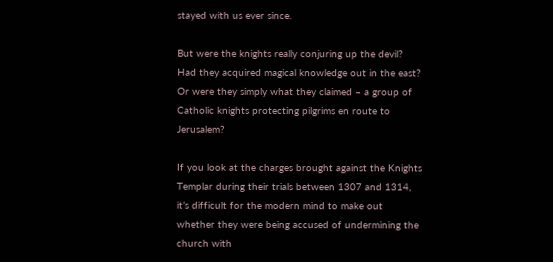stayed with us ever since.

But were the knights really conjuring up the devil? Had they acquired magical knowledge out in the east? Or were they simply what they claimed – a group of Catholic knights protecting pilgrims en route to Jerusalem?

If you look at the charges brought against the Knights Templar during their trials between 1307 and 1314, it’s difficult for the modern mind to make out whether they were being accused of undermining the church with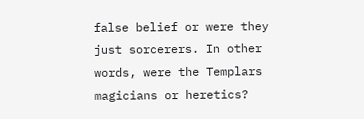false belief or were they just sorcerers. In other words, were the Templars magicians or heretics?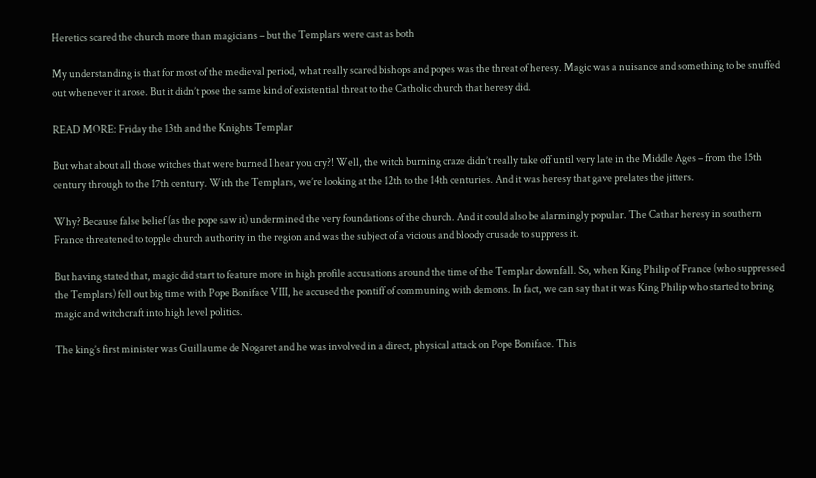Heretics scared the church more than magicians – but the Templars were cast as both

My understanding is that for most of the medieval period, what really scared bishops and popes was the threat of heresy. Magic was a nuisance and something to be snuffed out whenever it arose. But it didn’t pose the same kind of existential threat to the Catholic church that heresy did.

READ MORE: Friday the 13th and the Knights Templar

But what about all those witches that were burned I hear you cry?! Well, the witch burning craze didn’t really take off until very late in the Middle Ages – from the 15th century through to the 17th century. With the Templars, we’re looking at the 12th to the 14th centuries. And it was heresy that gave prelates the jitters.

Why? Because false belief (as the pope saw it) undermined the very foundations of the church. And it could also be alarmingly popular. The Cathar heresy in southern France threatened to topple church authority in the region and was the subject of a vicious and bloody crusade to suppress it.

But having stated that, magic did start to feature more in high profile accusations around the time of the Templar downfall. So, when King Philip of France (who suppressed the Templars) fell out big time with Pope Boniface VIII, he accused the pontiff of communing with demons. In fact, we can say that it was King Philip who started to bring magic and witchcraft into high level politics.

The king’s first minister was Guillaume de Nogaret and he was involved in a direct, physical attack on Pope Boniface. This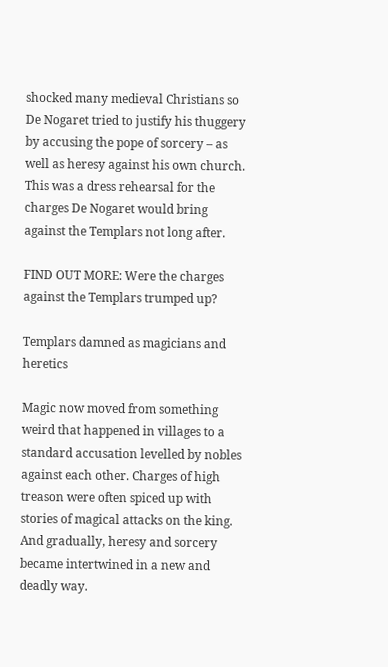shocked many medieval Christians so De Nogaret tried to justify his thuggery by accusing the pope of sorcery – as well as heresy against his own church. This was a dress rehearsal for the charges De Nogaret would bring against the Templars not long after.

FIND OUT MORE: Were the charges against the Templars trumped up?

Templars damned as magicians and heretics

Magic now moved from something weird that happened in villages to a standard accusation levelled by nobles against each other. Charges of high treason were often spiced up with stories of magical attacks on the king. And gradually, heresy and sorcery became intertwined in a new and deadly way.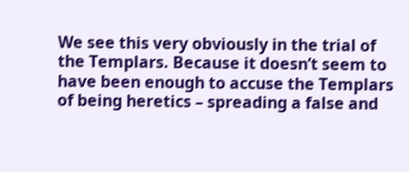We see this very obviously in the trial of the Templars. Because it doesn’t seem to have been enough to accuse the Templars of being heretics – spreading a false and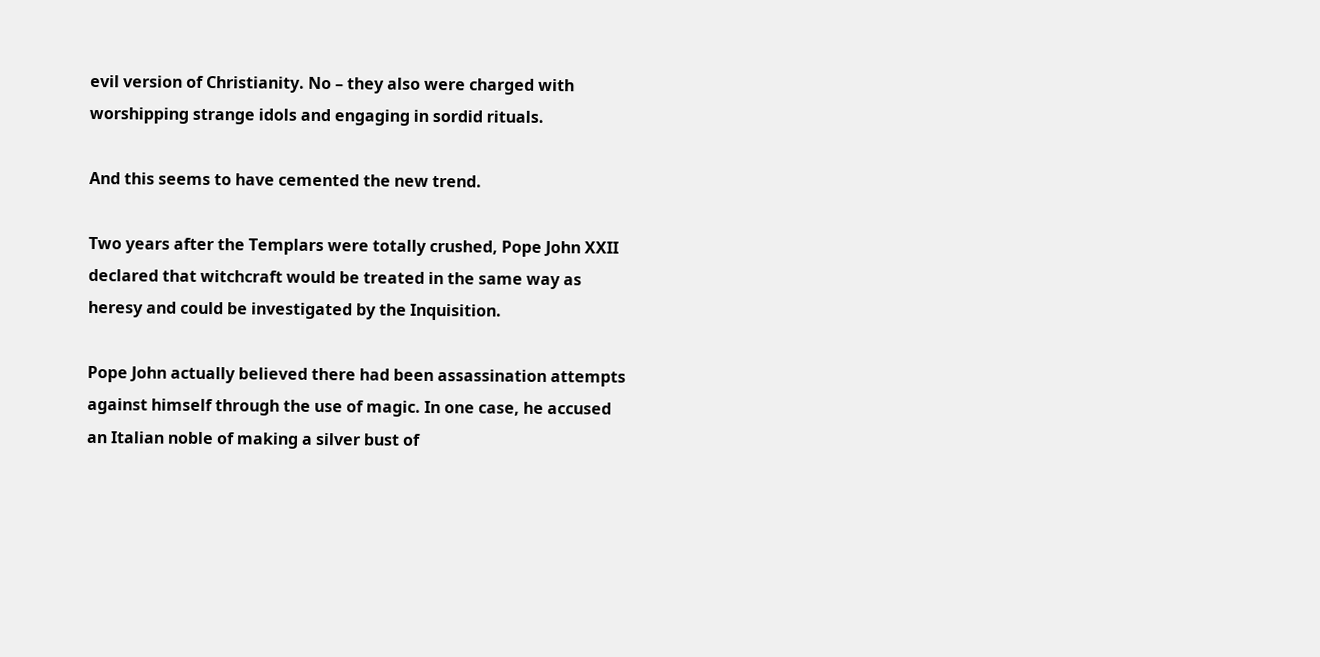evil version of Christianity. No – they also were charged with worshipping strange idols and engaging in sordid rituals.

And this seems to have cemented the new trend.

Two years after the Templars were totally crushed, Pope John XXII declared that witchcraft would be treated in the same way as heresy and could be investigated by the Inquisition.

Pope John actually believed there had been assassination attempts against himself through the use of magic. In one case, he accused an Italian noble of making a silver bust of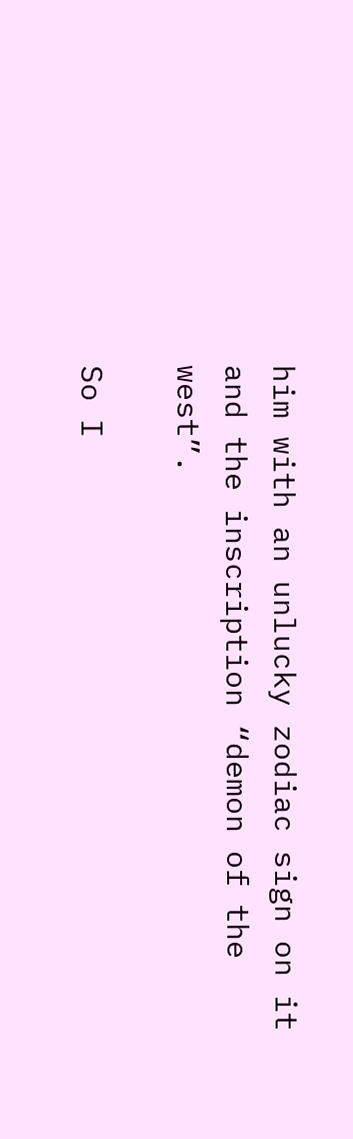him with an unlucky zodiac sign on it and the inscription “demon of the west”.

So I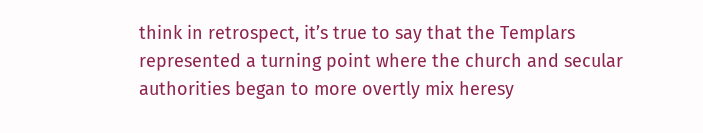think in retrospect, it’s true to say that the Templars represented a turning point where the church and secular authorities began to more overtly mix heresy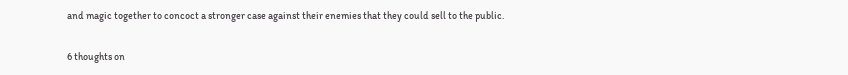and magic together to concoct a stronger case against their enemies that they could sell to the public.

6 thoughts on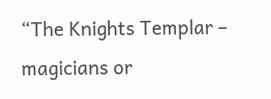“The Knights Templar – magicians or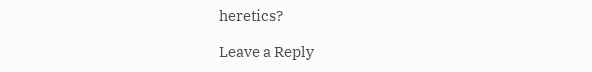heretics?

Leave a Reply